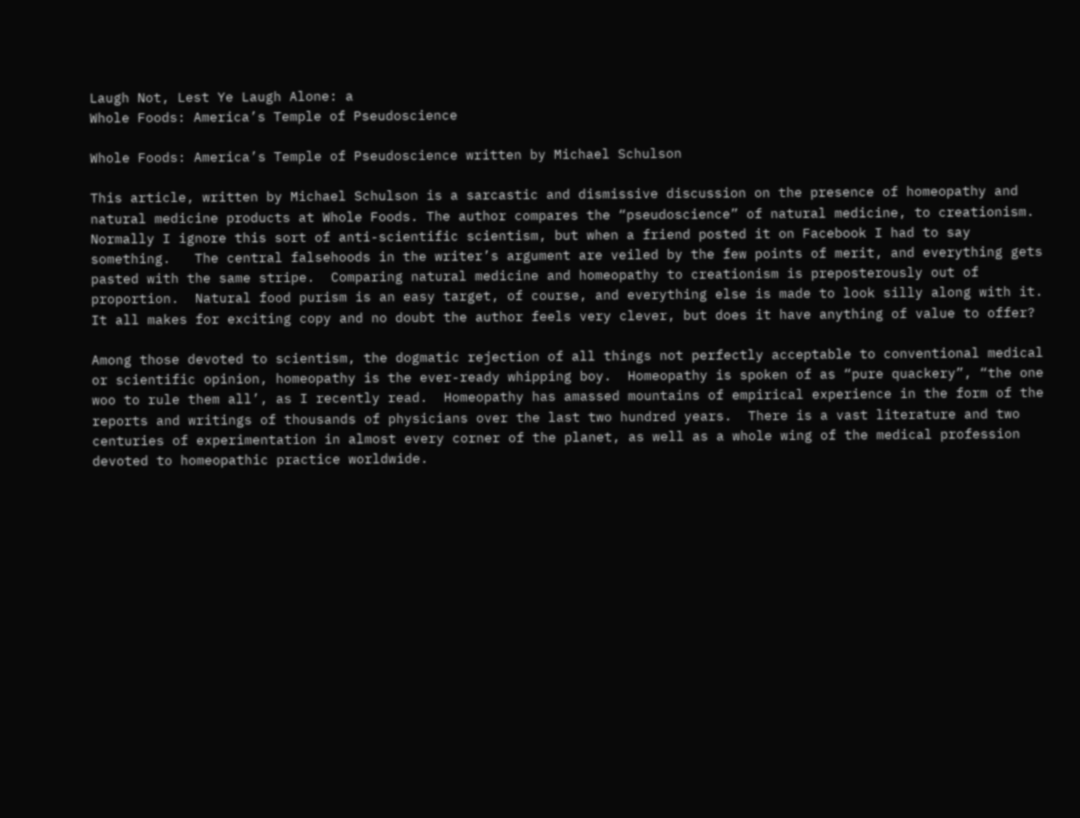Laugh Not, Lest Ye Laugh Alone: a
Whole Foods: America’s Temple of Pseudoscience

Whole Foods: America’s Temple of Pseudoscience written by Michael Schulson

This article, written by Michael Schulson is a sarcastic and dismissive discussion on the presence of homeopathy and natural medicine products at Whole Foods. The author compares the “pseudoscience” of natural medicine, to creationism.  Normally I ignore this sort of anti-scientific scientism, but when a friend posted it on Facebook I had to say something.   The central falsehoods in the writer’s argument are veiled by the few points of merit, and everything gets pasted with the same stripe.  Comparing natural medicine and homeopathy to creationism is preposterously out of proportion.  Natural food purism is an easy target, of course, and everything else is made to look silly along with it.  It all makes for exciting copy and no doubt the author feels very clever, but does it have anything of value to offer?

Among those devoted to scientism, the dogmatic rejection of all things not perfectly acceptable to conventional medical or scientific opinion, homeopathy is the ever-ready whipping boy.  Homeopathy is spoken of as “pure quackery”, “the one woo to rule them all’, as I recently read.  Homeopathy has amassed mountains of empirical experience in the form of the reports and writings of thousands of physicians over the last two hundred years.  There is a vast literature and two centuries of experimentation in almost every corner of the planet, as well as a whole wing of the medical profession devoted to homeopathic practice worldwide.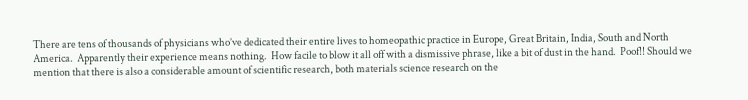There are tens of thousands of physicians who’ve dedicated their entire lives to homeopathic practice in Europe, Great Britain, India, South and North America.  Apparently their experience means nothing.  How facile to blow it all off with a dismissive phrase, like a bit of dust in the hand.  Poof!! Should we mention that there is also a considerable amount of scientific research, both materials science research on the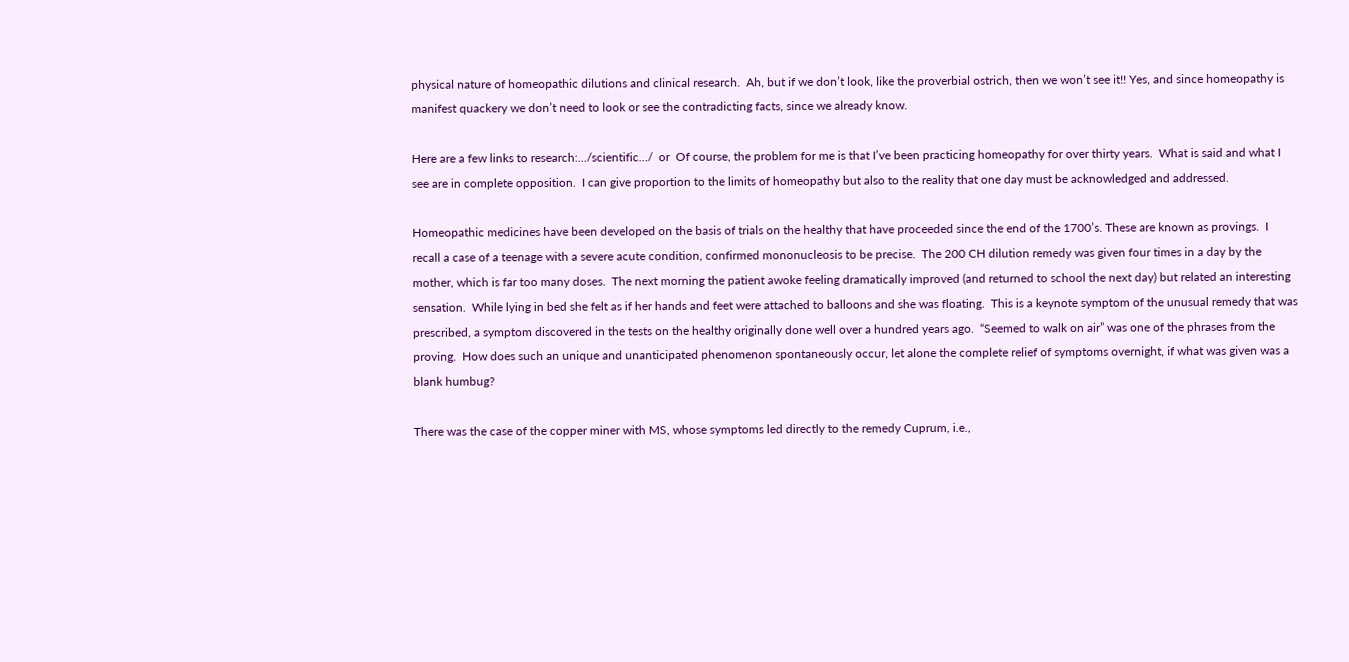physical nature of homeopathic dilutions and clinical research.  Ah, but if we don’t look, like the proverbial ostrich, then we won’t see it!! Yes, and since homeopathy is manifest quackery we don’t need to look or see the contradicting facts, since we already know.

Here are a few links to research:…/scientific…/  or  Of course, the problem for me is that I’ve been practicing homeopathy for over thirty years.  What is said and what I see are in complete opposition.  I can give proportion to the limits of homeopathy but also to the reality that one day must be acknowledged and addressed.

Homeopathic medicines have been developed on the basis of trials on the healthy that have proceeded since the end of the 1700’s. These are known as provings.  I recall a case of a teenage with a severe acute condition, confirmed mononucleosis to be precise.  The 200 CH dilution remedy was given four times in a day by the mother, which is far too many doses.  The next morning the patient awoke feeling dramatically improved (and returned to school the next day) but related an interesting sensation.  While lying in bed she felt as if her hands and feet were attached to balloons and she was floating.  This is a keynote symptom of the unusual remedy that was prescribed, a symptom discovered in the tests on the healthy originally done well over a hundred years ago.  “Seemed to walk on air” was one of the phrases from the proving.  How does such an unique and unanticipated phenomenon spontaneously occur, let alone the complete relief of symptoms overnight, if what was given was a blank humbug?

There was the case of the copper miner with MS, whose symptoms led directly to the remedy Cuprum, i.e.,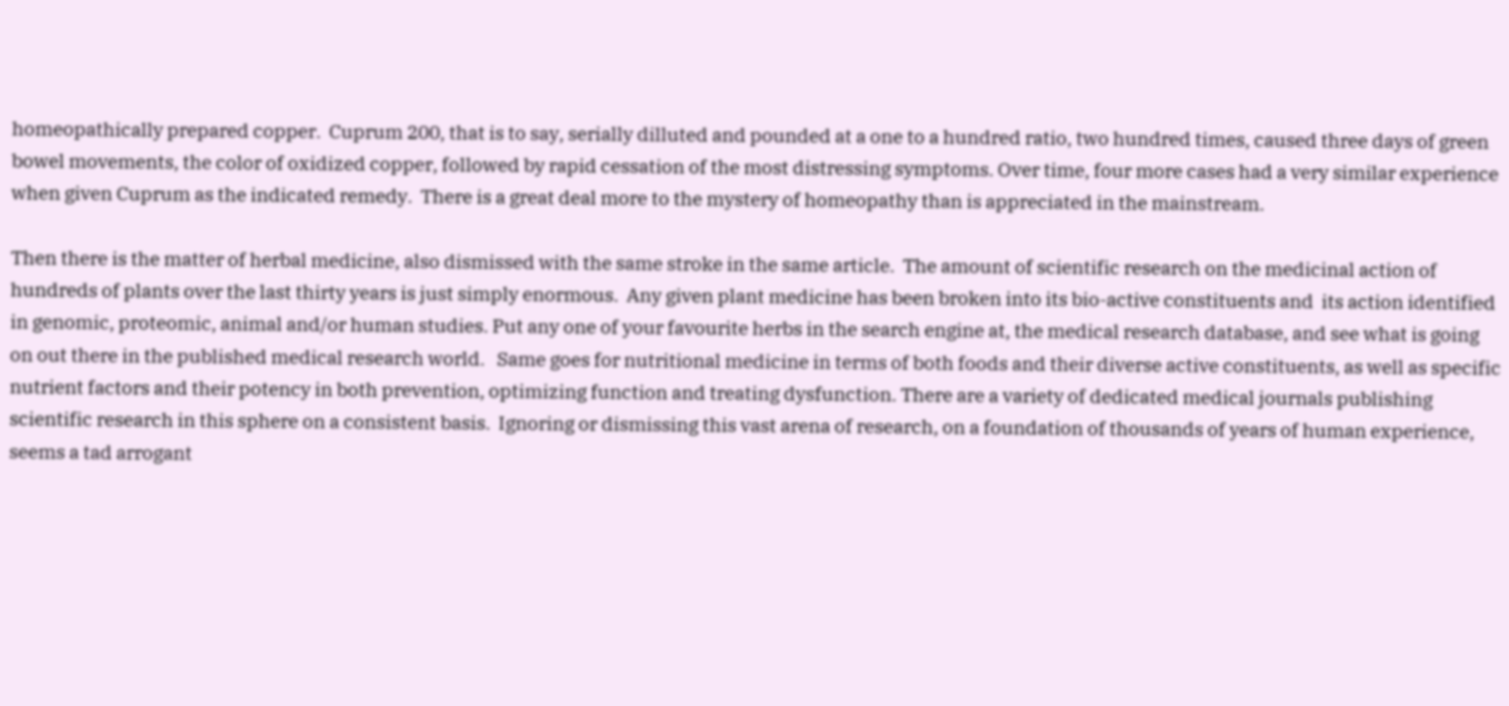homeopathically prepared copper.  Cuprum 200, that is to say, serially dilluted and pounded at a one to a hundred ratio, two hundred times, caused three days of green bowel movements, the color of oxidized copper, followed by rapid cessation of the most distressing symptoms. Over time, four more cases had a very similar experience when given Cuprum as the indicated remedy.  There is a great deal more to the mystery of homeopathy than is appreciated in the mainstream.

Then there is the matter of herbal medicine, also dismissed with the same stroke in the same article.  The amount of scientific research on the medicinal action of hundreds of plants over the last thirty years is just simply enormous.  Any given plant medicine has been broken into its bio-active constituents and  its action identified in genomic, proteomic, animal and/or human studies. Put any one of your favourite herbs in the search engine at, the medical research database, and see what is going on out there in the published medical research world.   Same goes for nutritional medicine in terms of both foods and their diverse active constituents, as well as specific nutrient factors and their potency in both prevention, optimizing function and treating dysfunction. There are a variety of dedicated medical journals publishing scientific research in this sphere on a consistent basis.  Ignoring or dismissing this vast arena of research, on a foundation of thousands of years of human experience, seems a tad arrogant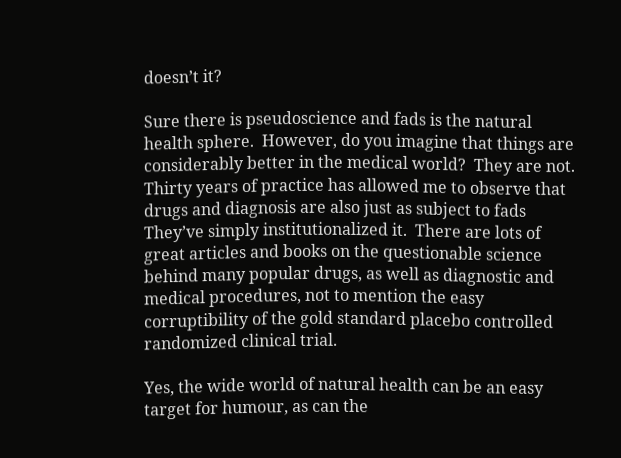doesn’t it?

Sure there is pseudoscience and fads is the natural health sphere.  However, do you imagine that things are considerably better in the medical world?  They are not.  Thirty years of practice has allowed me to observe that drugs and diagnosis are also just as subject to fads  They’ve simply institutionalized it.  There are lots of great articles and books on the questionable science behind many popular drugs, as well as diagnostic and medical procedures, not to mention the easy corruptibility of the gold standard placebo controlled randomized clinical trial.

Yes, the wide world of natural health can be an easy target for humour, as can the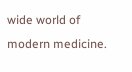wide world of modern medicine.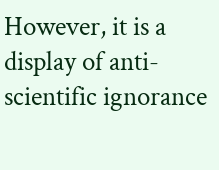However, it is a display of anti-scientific ignorance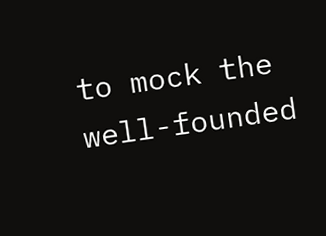to mock the well-founded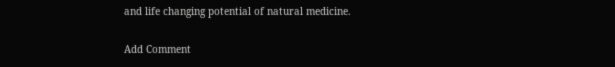and life changing potential of natural medicine.

Add Comment